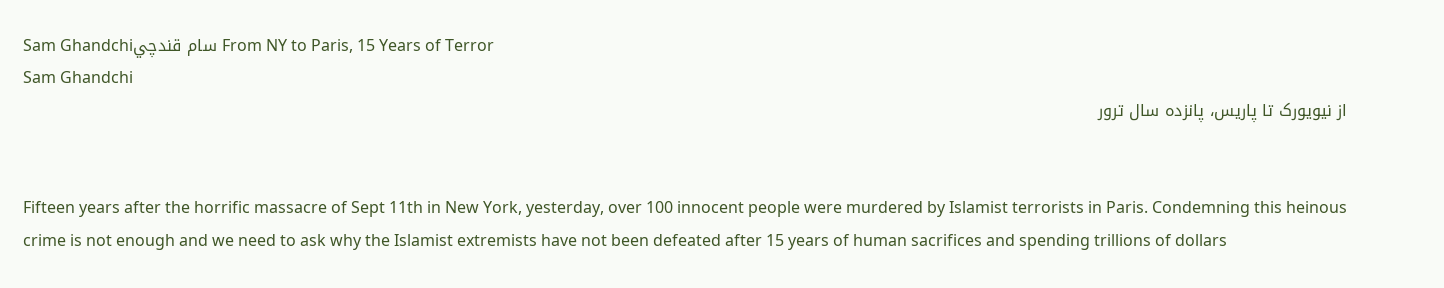Sam Ghandchiسام قندچي From NY to Paris, 15 Years of Terror
Sam Ghandchi
از نیویورک تا پاریس، پانزده سال ترور


Fifteen years after the horrific massacre of Sept 11th in New York, yesterday, over 100 innocent people were murdered by Islamist terrorists in Paris. Condemning this heinous crime is not enough and we need to ask why the Islamist extremists have not been defeated after 15 years of human sacrifices and spending trillions of dollars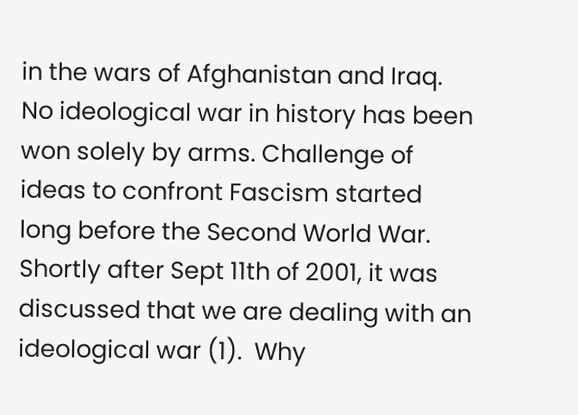in the wars of Afghanistan and Iraq. No ideological war in history has been won solely by arms. Challenge of ideas to confront Fascism started long before the Second World War. Shortly after Sept 11th of 2001, it was discussed that we are dealing with an ideological war (1).  Why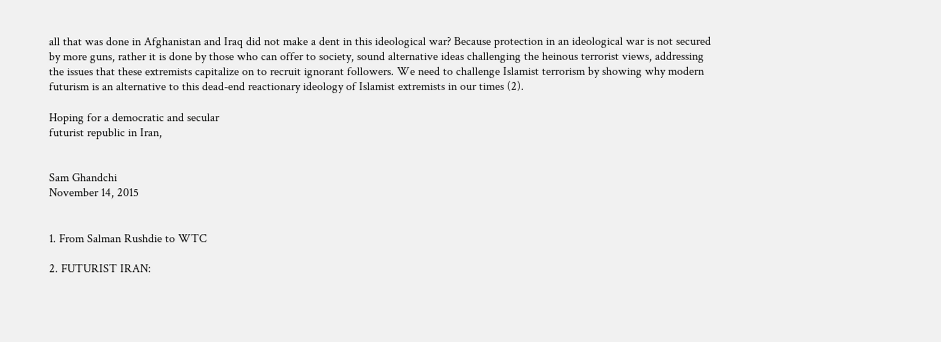all that was done in Afghanistan and Iraq did not make a dent in this ideological war? Because protection in an ideological war is not secured by more guns, rather it is done by those who can offer to society, sound alternative ideas challenging the heinous terrorist views, addressing the issues that these extremists capitalize on to recruit ignorant followers. We need to challenge Islamist terrorism by showing why modern futurism is an alternative to this dead-end reactionary ideology of Islamist extremists in our times (2).

Hoping for a democratic and secular
futurist republic in Iran,


Sam Ghandchi
November 14, 2015


1. From Salman Rushdie to WTC

2. FUTURIST IRAN: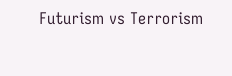Futurism vs Terrorism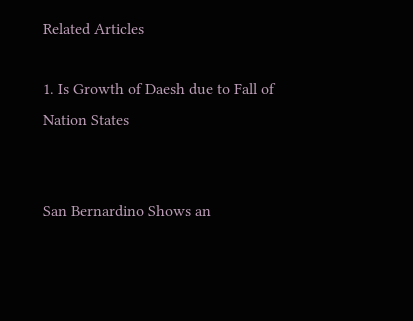Related Articles

1. Is Growth of Daesh due to Fall of Nation States


San Bernardino Shows an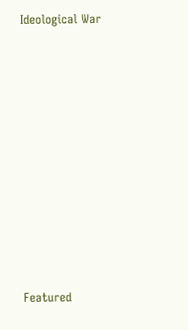Ideological War
















Featured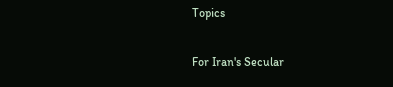Topics

For Iran's Secular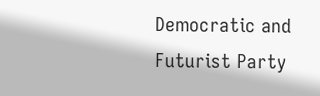Democratic and Futurist Party